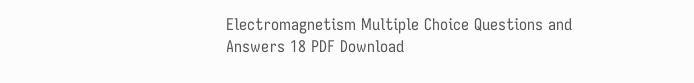Electromagnetism Multiple Choice Questions and Answers 18 PDF Download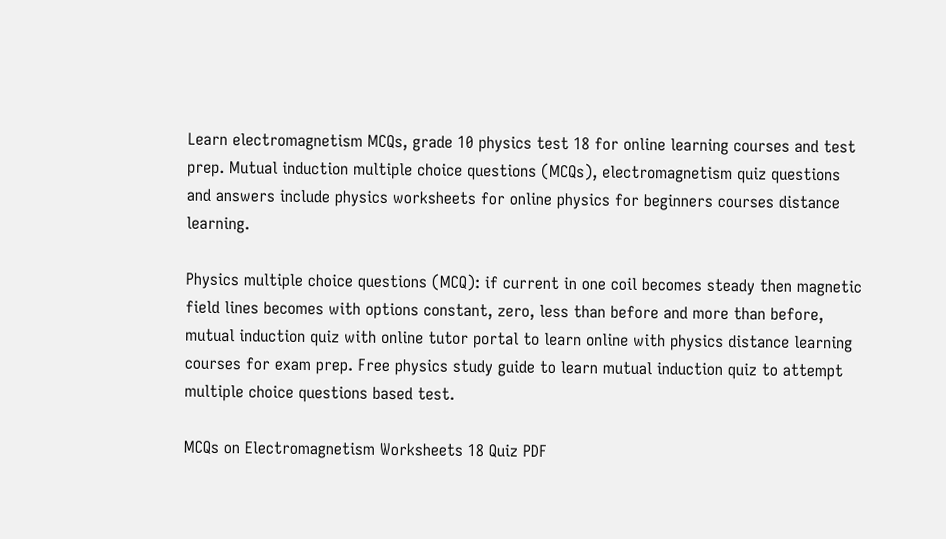Learn electromagnetism MCQs, grade 10 physics test 18 for online learning courses and test prep. Mutual induction multiple choice questions (MCQs), electromagnetism quiz questions and answers include physics worksheets for online physics for beginners courses distance learning.

Physics multiple choice questions (MCQ): if current in one coil becomes steady then magnetic field lines becomes with options constant, zero, less than before and more than before, mutual induction quiz with online tutor portal to learn online with physics distance learning courses for exam prep. Free physics study guide to learn mutual induction quiz to attempt multiple choice questions based test.

MCQs on Electromagnetism Worksheets 18 Quiz PDF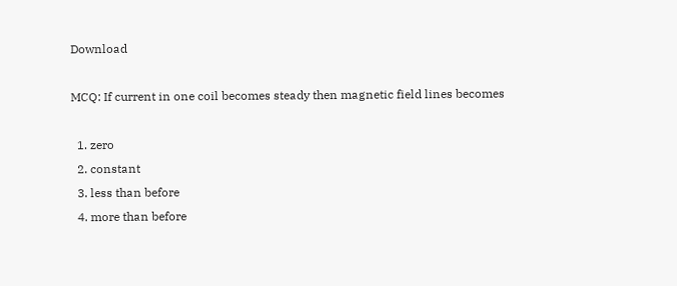Download

MCQ: If current in one coil becomes steady then magnetic field lines becomes

  1. zero
  2. constant
  3. less than before
  4. more than before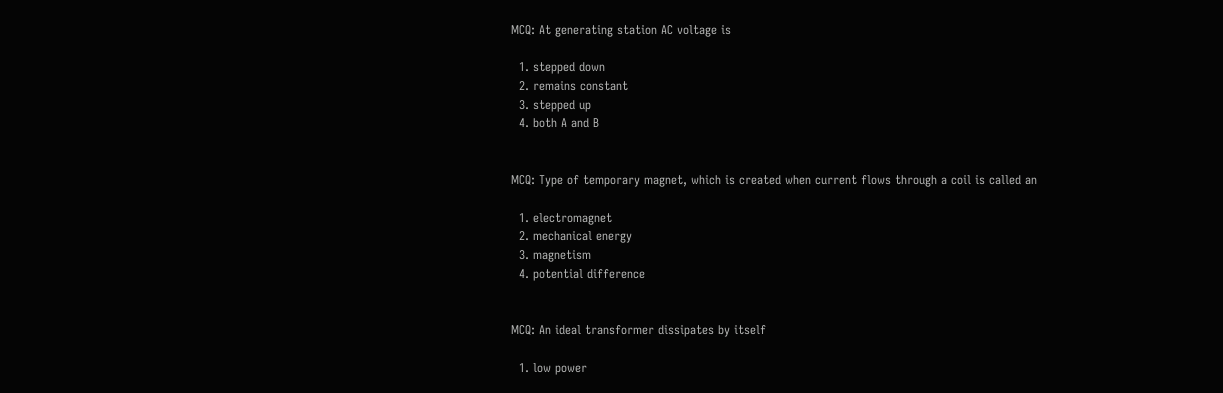MCQ: At generating station AC voltage is

  1. stepped down
  2. remains constant
  3. stepped up
  4. both A and B


MCQ: Type of temporary magnet, which is created when current flows through a coil is called an

  1. electromagnet
  2. mechanical energy
  3. magnetism
  4. potential difference


MCQ: An ideal transformer dissipates by itself

  1. low power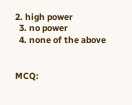2. high power
  3. no power
  4. none of the above


MCQ: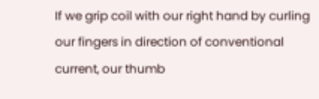If we grip coil with our right hand by curling our fingers in direction of conventional current, our thumb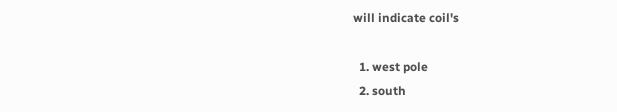will indicate coil's

  1. west pole
  2. south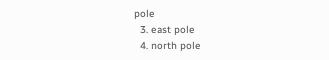pole
  3. east pole
  4. north pole